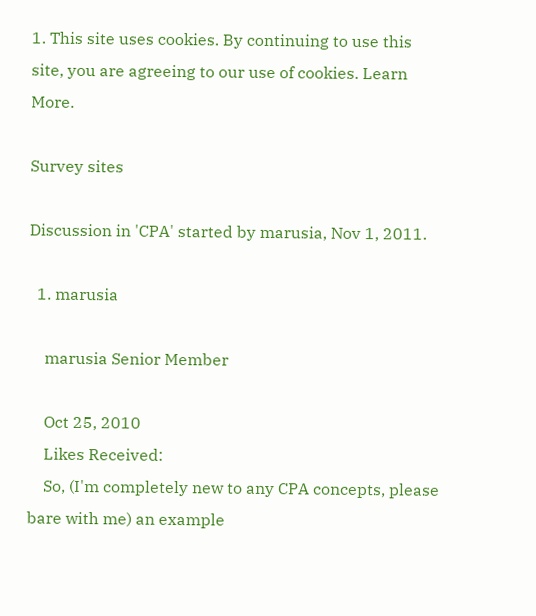1. This site uses cookies. By continuing to use this site, you are agreeing to our use of cookies. Learn More.

Survey sites

Discussion in 'CPA' started by marusia, Nov 1, 2011.

  1. marusia

    marusia Senior Member

    Oct 25, 2010
    Likes Received:
    So, (I'm completely new to any CPA concepts, please bare with me) an example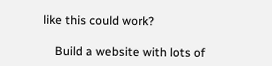like this could work?

    Build a website with lots of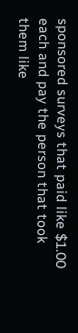sponsored surveys that paid like $1.00 each and pay the person that took them like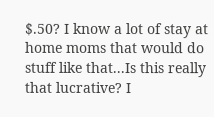$.50? I know a lot of stay at home moms that would do stuff like that...Is this really that lucrative? I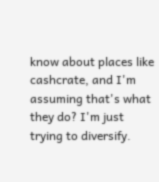know about places like cashcrate, and I'm assuming that's what they do? I'm just trying to diversify.